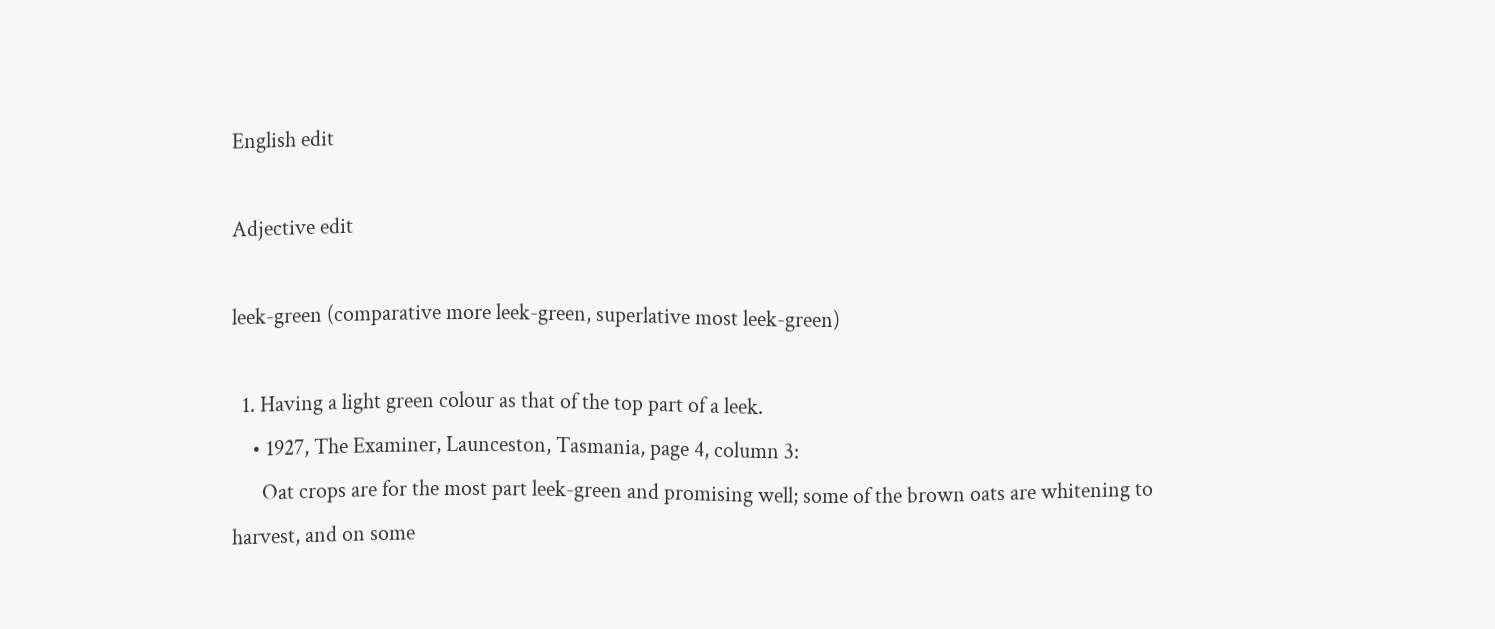English edit

Adjective edit

leek-green (comparative more leek-green, superlative most leek-green)

  1. Having a light green colour as that of the top part of a leek.
    • 1927, The Examiner, Launceston, Tasmania, page 4, column 3:
      Oat crops are for the most part leek-green and promising well; some of the brown oats are whitening to harvest, and on some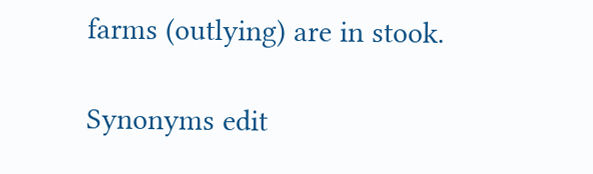farms (outlying) are in stook.

Synonyms edit